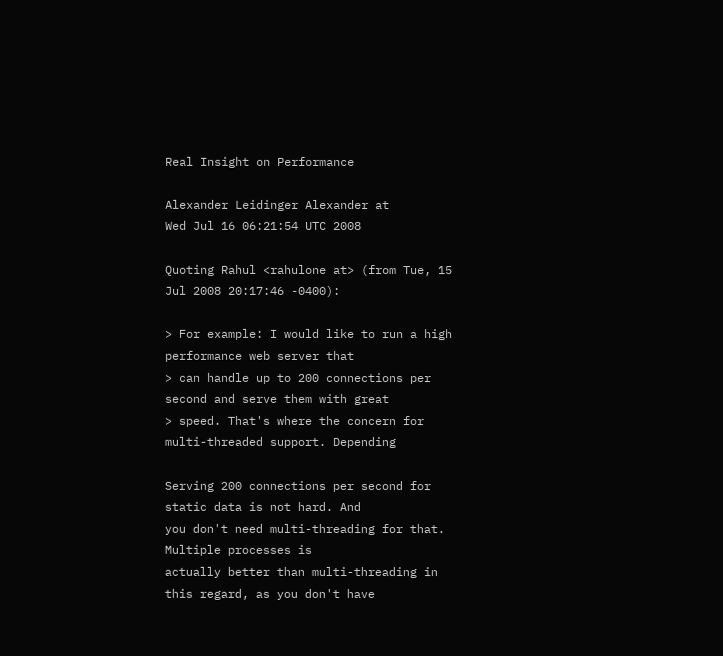Real Insight on Performance

Alexander Leidinger Alexander at
Wed Jul 16 06:21:54 UTC 2008

Quoting Rahul <rahulone at> (from Tue, 15 Jul 2008 20:17:46 -0400):

> For example: I would like to run a high performance web server that
> can handle up to 200 connections per second and serve them with great
> speed. That's where the concern for multi-threaded support. Depending

Serving 200 connections per second for static data is not hard. And
you don't need multi-threading for that. Multiple processes is
actually better than multi-threading in this regard, as you don't have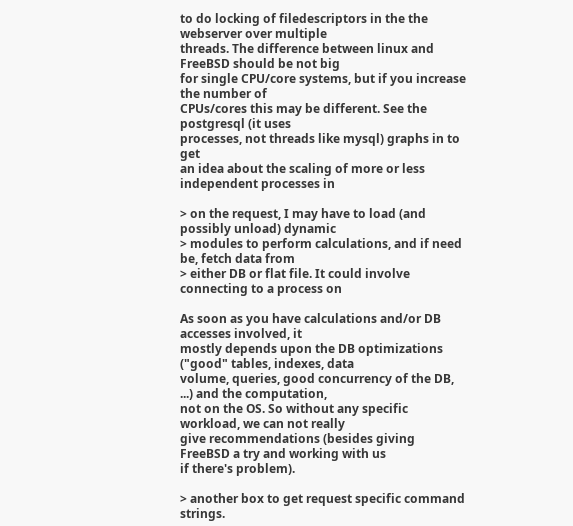to do locking of filedescriptors in the the webserver over multiple
threads. The difference between linux and FreeBSD should be not big
for single CPU/core systems, but if you increase the number of
CPUs/cores this may be different. See the postgresql (it uses
processes, not threads like mysql) graphs in to get
an idea about the scaling of more or less independent processes in

> on the request, I may have to load (and possibly unload) dynamic
> modules to perform calculations, and if need be, fetch data from
> either DB or flat file. It could involve connecting to a process on

As soon as you have calculations and/or DB accesses involved, it
mostly depends upon the DB optimizations ("good" tables, indexes, data
volume, queries, good concurrency of the DB, ...) and the computation,
not on the OS. So without any specific workload, we can not really
give recommendations (besides giving FreeBSD a try and working with us
if there's problem).

> another box to get request specific command strings.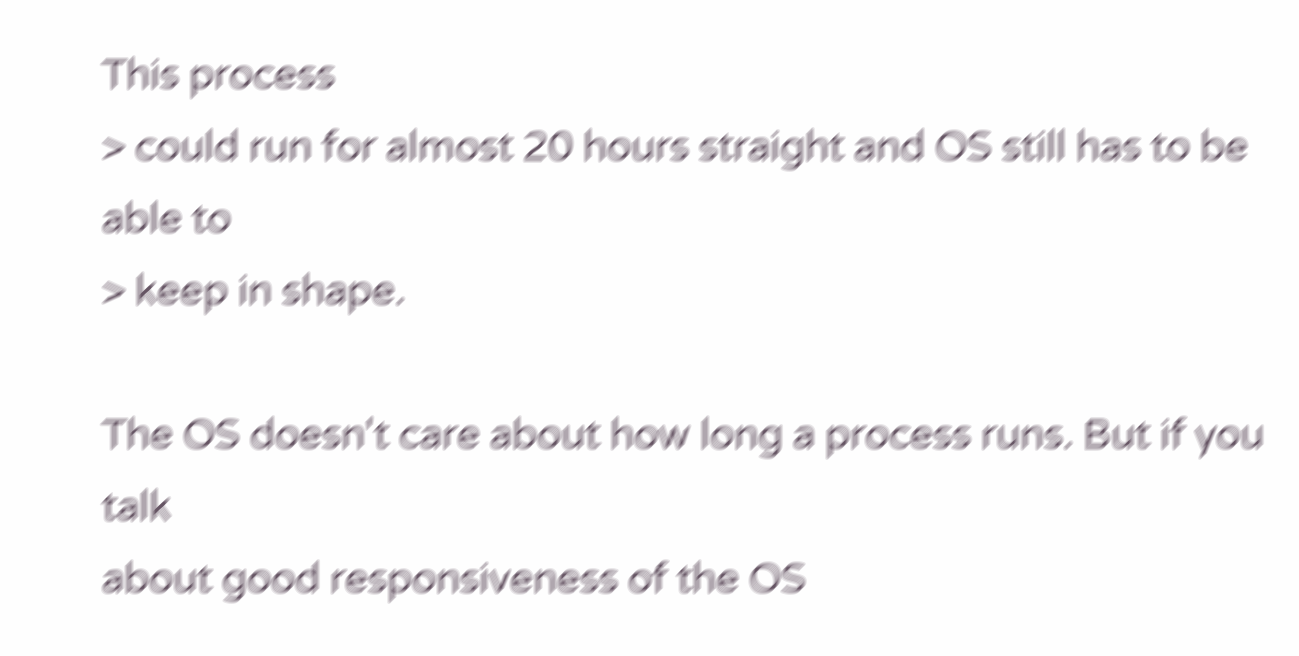This process
> could run for almost 20 hours straight and OS still has to be able to
> keep in shape.

The OS doesn't care about how long a process runs. But if you talk
about good responsiveness of the OS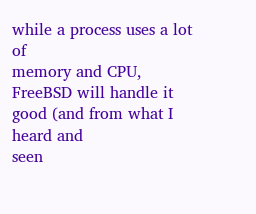while a process uses a lot of
memory and CPU, FreeBSD will handle it good (and from what I heard and
seen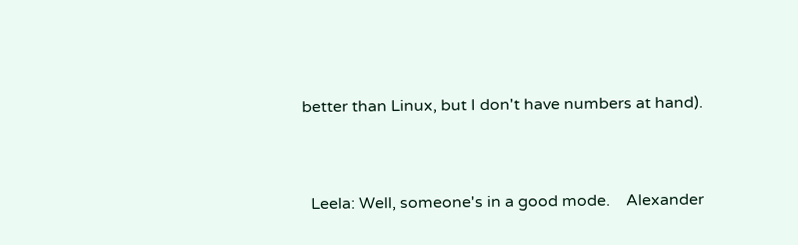better than Linux, but I don't have numbers at hand).


  Leela: Well, someone's in a good mode.    Alexander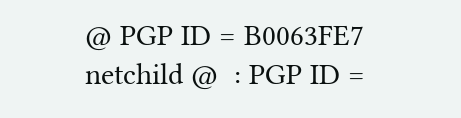@ PGP ID = B0063FE7       netchild @  : PGP ID =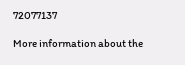72077137

More information about the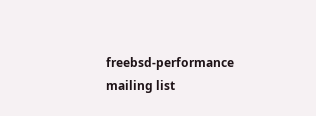freebsd-performance mailing list